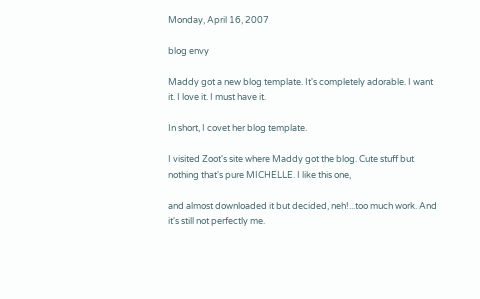Monday, April 16, 2007

blog envy

Maddy got a new blog template. It's completely adorable. I want it. I love it. I must have it.

In short, I covet her blog template.

I visited Zoot's site where Maddy got the blog. Cute stuff but nothing that's pure MICHELLE. I like this one,

and almost downloaded it but decided, neh!...too much work. And it's still not perfectly me.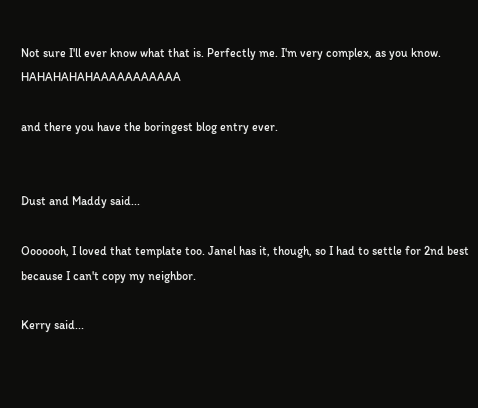Not sure I'll ever know what that is. Perfectly me. I'm very complex, as you know. HAHAHAHAHAAAAAAAAAAA

and there you have the boringest blog entry ever.


Dust and Maddy said...

Ooooooh, I loved that template too. Janel has it, though, so I had to settle for 2nd best because I can't copy my neighbor.

Kerry said...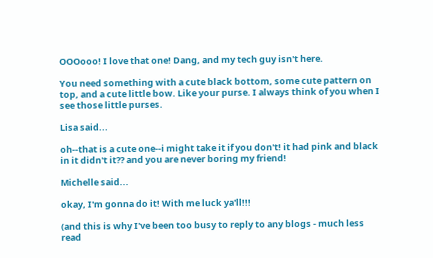OOOooo! I love that one! Dang, and my tech guy isn't here.

You need something with a cute black bottom, some cute pattern on top, and a cute little bow. Like your purse. I always think of you when I see those little purses.

Lisa said...

oh--that is a cute one--i might take it if you don't! it had pink and black in it didn't it?? and you are never boring my friend!

Michelle said...

okay, I'm gonna do it! With me luck ya'll!!!

(and this is why I've been too busy to reply to any blogs - much less read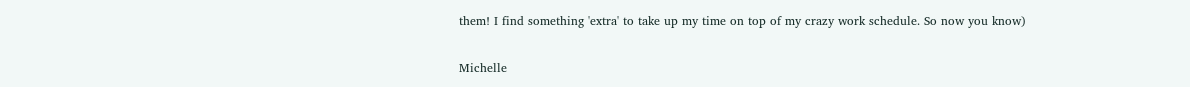them! I find something 'extra' to take up my time on top of my crazy work schedule. So now you know)

Michelle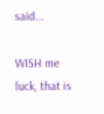said...

WISH me luck, that is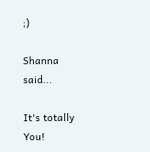;)

Shanna said...

It's totally You!